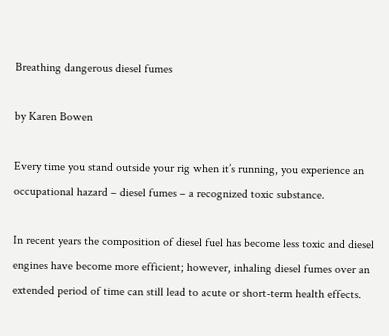Breathing dangerous diesel fumes

by Karen Bowen

Every time you stand outside your rig when it’s running, you experience an occupational hazard – diesel fumes – a recognized toxic substance.

In recent years the composition of diesel fuel has become less toxic and diesel engines have become more efficient; however, inhaling diesel fumes over an extended period of time can still lead to acute or short-term health effects.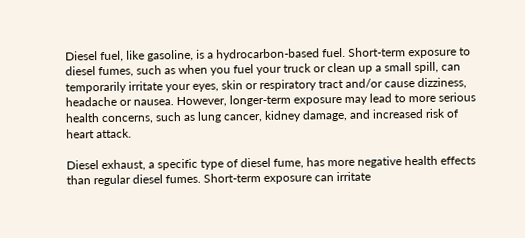Diesel fuel, like gasoline, is a hydrocarbon-based fuel. Short-term exposure to diesel fumes, such as when you fuel your truck or clean up a small spill, can temporarily irritate your eyes, skin or respiratory tract and/or cause dizziness, headache or nausea. However, longer-term exposure may lead to more serious health concerns, such as lung cancer, kidney damage, and increased risk of heart attack.

Diesel exhaust, a specific type of diesel fume, has more negative health effects than regular diesel fumes. Short-term exposure can irritate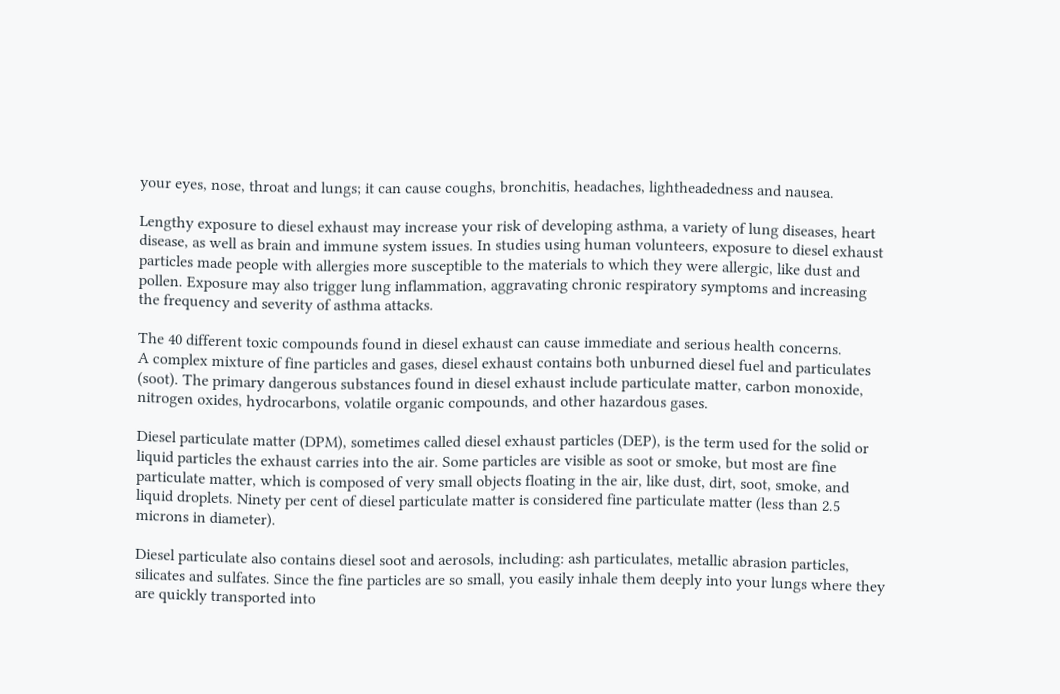your eyes, nose, throat and lungs; it can cause coughs, bronchitis, headaches, lightheadedness and nausea.

Lengthy exposure to diesel exhaust may increase your risk of developing asthma, a variety of lung diseases, heart disease, as well as brain and immune system issues. In studies using human volunteers, exposure to diesel exhaust particles made people with allergies more susceptible to the materials to which they were allergic, like dust and pollen. Exposure may also trigger lung inflammation, aggravating chronic respiratory symptoms and increasing the frequency and severity of asthma attacks.

The 40 different toxic compounds found in diesel exhaust can cause immediate and serious health concerns.
A complex mixture of fine particles and gases, diesel exhaust contains both unburned diesel fuel and particulates (soot). The primary dangerous substances found in diesel exhaust include particulate matter, carbon monoxide, nitrogen oxides, hydrocarbons, volatile organic compounds, and other hazardous gases.

Diesel particulate matter (DPM), sometimes called diesel exhaust particles (DEP), is the term used for the solid or liquid particles the exhaust carries into the air. Some particles are visible as soot or smoke, but most are fine particulate matter, which is composed of very small objects floating in the air, like dust, dirt, soot, smoke, and liquid droplets. Ninety per cent of diesel particulate matter is considered fine particulate matter (less than 2.5 microns in diameter).

Diesel particulate also contains diesel soot and aerosols, including: ash particulates, metallic abrasion particles, silicates and sulfates. Since the fine particles are so small, you easily inhale them deeply into your lungs where they are quickly transported into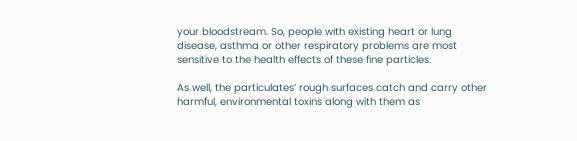your bloodstream. So, people with existing heart or lung disease, asthma or other respiratory problems are most sensitive to the health effects of these fine particles.

As well, the particulates’ rough surfaces catch and carry other harmful, environmental toxins along with them as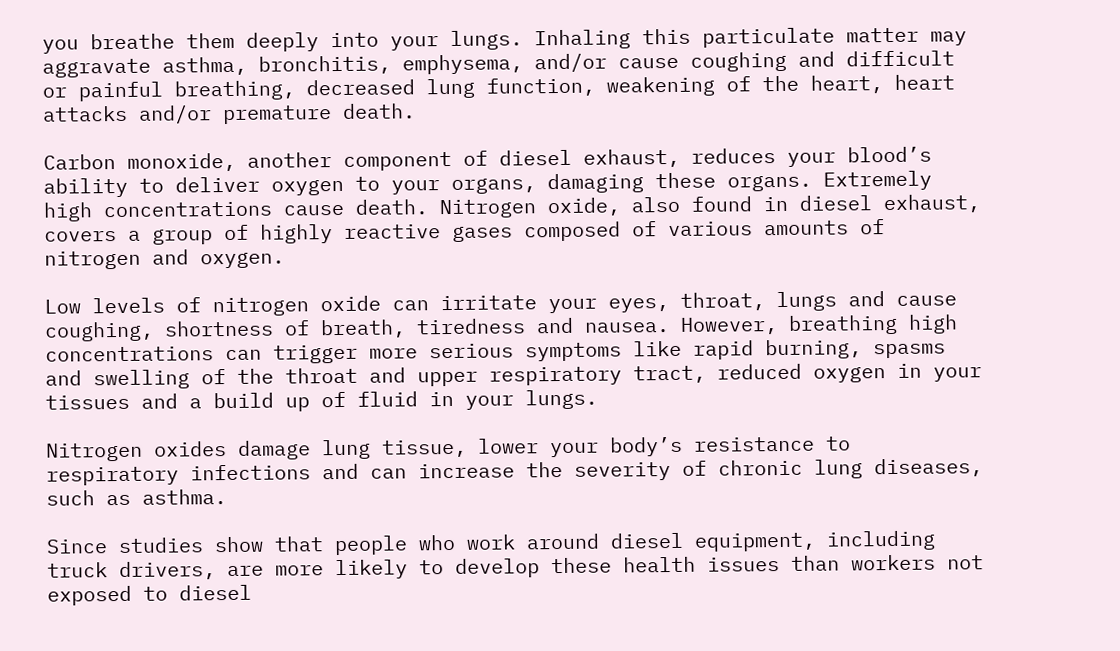you breathe them deeply into your lungs. Inhaling this particulate matter may aggravate asthma, bronchitis, emphysema, and/or cause coughing and difficult or painful breathing, decreased lung function, weakening of the heart, heart attacks and/or premature death.

Carbon monoxide, another component of diesel exhaust, reduces your blood’s ability to deliver oxygen to your organs, damaging these organs. Extremely high concentrations cause death. Nitrogen oxide, also found in diesel exhaust, covers a group of highly reactive gases composed of various amounts of nitrogen and oxygen.

Low levels of nitrogen oxide can irritate your eyes, throat, lungs and cause coughing, shortness of breath, tiredness and nausea. However, breathing high concentrations can trigger more serious symptoms like rapid burning, spasms and swelling of the throat and upper respiratory tract, reduced oxygen in your tissues and a build up of fluid in your lungs.

Nitrogen oxides damage lung tissue, lower your body’s resistance to respiratory infections and can increase the severity of chronic lung diseases, such as asthma.

Since studies show that people who work around diesel equipment, including truck drivers, are more likely to develop these health issues than workers not exposed to diesel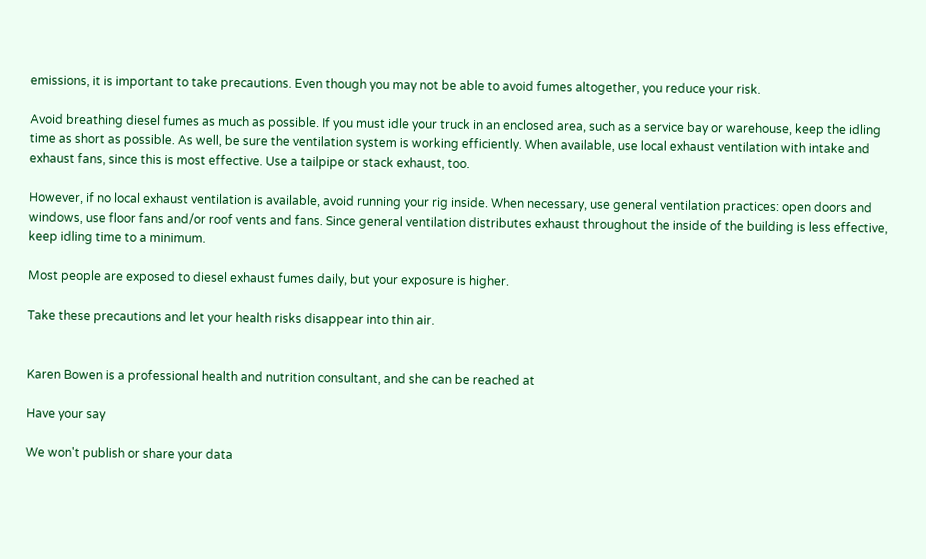emissions, it is important to take precautions. Even though you may not be able to avoid fumes altogether, you reduce your risk.

Avoid breathing diesel fumes as much as possible. If you must idle your truck in an enclosed area, such as a service bay or warehouse, keep the idling time as short as possible. As well, be sure the ventilation system is working efficiently. When available, use local exhaust ventilation with intake and exhaust fans, since this is most effective. Use a tailpipe or stack exhaust, too.

However, if no local exhaust ventilation is available, avoid running your rig inside. When necessary, use general ventilation practices: open doors and windows, use floor fans and/or roof vents and fans. Since general ventilation distributes exhaust throughout the inside of the building is less effective, keep idling time to a minimum.

Most people are exposed to diesel exhaust fumes daily, but your exposure is higher.

Take these precautions and let your health risks disappear into thin air.


Karen Bowen is a professional health and nutrition consultant, and she can be reached at

Have your say

We won't publish or share your data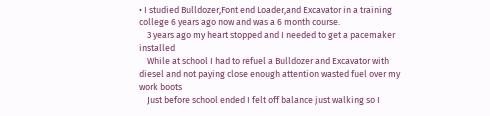• I studied Bulldozer,Font end Loader,and Excavator in a training college 6 years ago now and was a 6 month course.
    3 years ago my heart stopped and I needed to get a pacemaker installed
    While at school I had to refuel a Bulldozer and Excavator with diesel and not paying close enough attention wasted fuel over my work boots
    Just before school ended I felt off balance just walking so I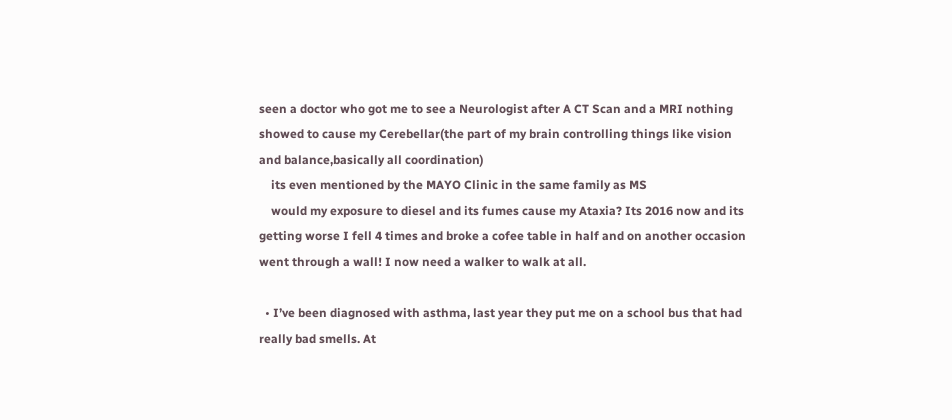seen a doctor who got me to see a Neurologist after A CT Scan and a MRI nothing showed to cause my Cerebellar(the part of my brain controlling things like vision and balance,basically all coordination)
    its even mentioned by the MAYO Clinic in the same family as MS
    would my exposure to diesel and its fumes cause my Ataxia? Its 2016 now and its getting worse I fell 4 times and broke a cofee table in half and on another occasion went through a wall! I now need a walker to walk at all.

  • I’ve been diagnosed with asthma, last year they put me on a school bus that had really bad smells. At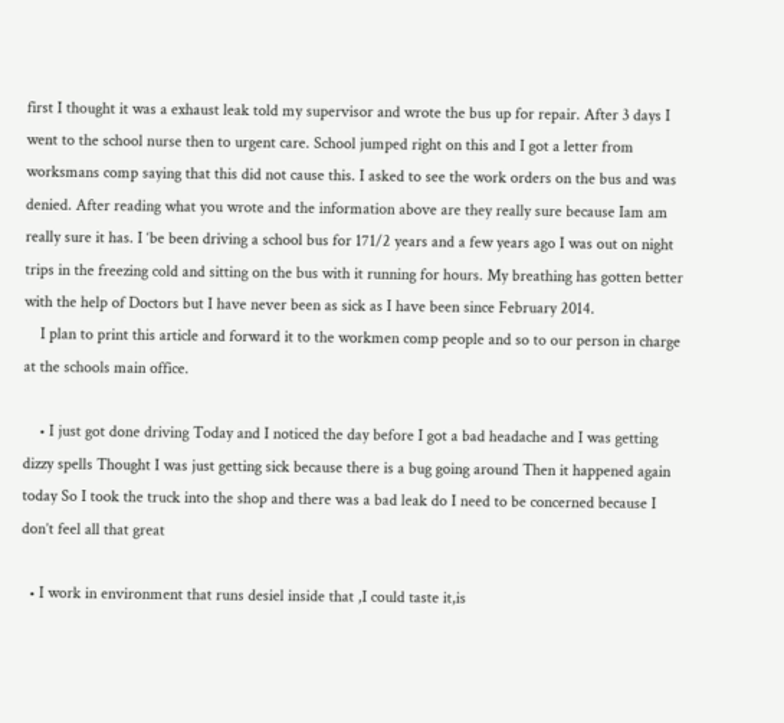first I thought it was a exhaust leak told my supervisor and wrote the bus up for repair. After 3 days I went to the school nurse then to urgent care. School jumped right on this and I got a letter from worksmans comp saying that this did not cause this. I asked to see the work orders on the bus and was denied. After reading what you wrote and the information above are they really sure because Iam am really sure it has. I ‘be been driving a school bus for 171/2 years and a few years ago I was out on night trips in the freezing cold and sitting on the bus with it running for hours. My breathing has gotten better with the help of Doctors but I have never been as sick as I have been since February 2014.
    I plan to print this article and forward it to the workmen comp people and so to our person in charge at the schools main office.

    • I just got done driving Today and I noticed the day before I got a bad headache and I was getting dizzy spells Thought I was just getting sick because there is a bug going around Then it happened again today So I took the truck into the shop and there was a bad leak do I need to be concerned because I don’t feel all that great

  • I work in environment that runs desiel inside that ,I could taste it,is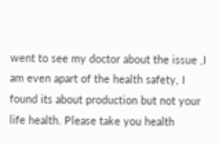went to see my doctor about the issue ,I am even apart of the health safety, I found its about production but not your life health. Please take you health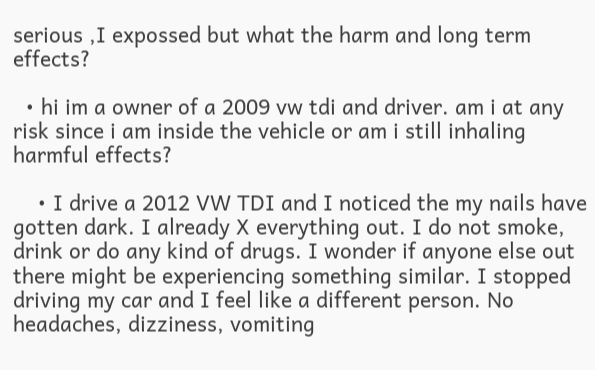serious ,I expossed but what the harm and long term effects?

  • hi im a owner of a 2009 vw tdi and driver. am i at any risk since i am inside the vehicle or am i still inhaling harmful effects?

    • I drive a 2012 VW TDI and I noticed the my nails have gotten dark. I already X everything out. I do not smoke, drink or do any kind of drugs. I wonder if anyone else out there might be experiencing something similar. I stopped driving my car and I feel like a different person. No headaches, dizziness, vomiting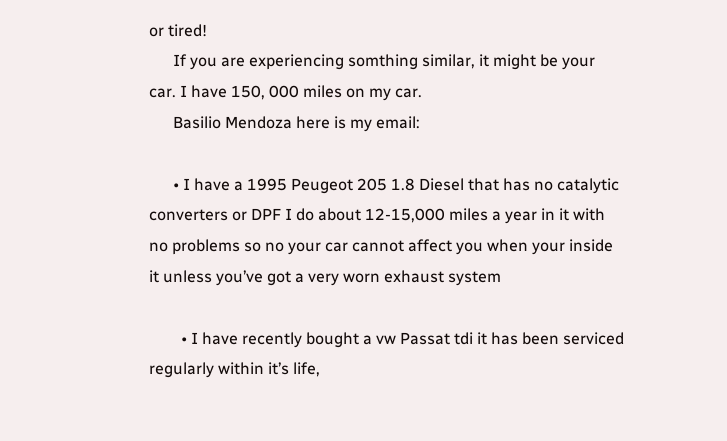or tired!
      If you are experiencing somthing similar, it might be your car. I have 150, 000 miles on my car.
      Basilio Mendoza here is my email:

      • I have a 1995 Peugeot 205 1.8 Diesel that has no catalytic converters or DPF I do about 12-15,000 miles a year in it with no problems so no your car cannot affect you when your inside it unless you’ve got a very worn exhaust system

        • I have recently bought a vw Passat tdi it has been serviced regularly within it’s life,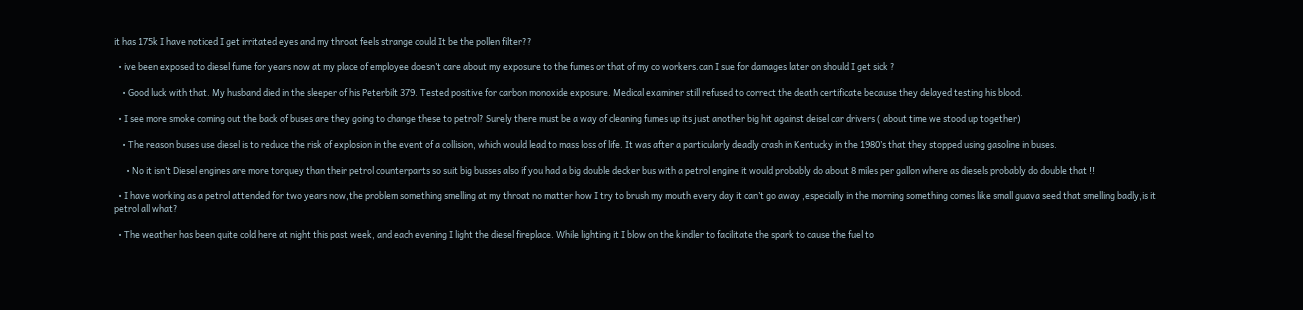it has 175k I have noticed I get irritated eyes and my throat feels strange could It be the pollen filter??

  • ive been exposed to diesel fume for years now at my place of employee doesn’t care about my exposure to the fumes or that of my co workers.can I sue for damages later on should I get sick ?

    • Good luck with that. My husband died in the sleeper of his Peterbilt 379. Tested positive for carbon monoxide exposure. Medical examiner still refused to correct the death certificate because they delayed testing his blood.

  • I see more smoke coming out the back of buses are they going to change these to petrol? Surely there must be a way of cleaning fumes up its just another big hit against deisel car drivers ( about time we stood up together)

    • The reason buses use diesel is to reduce the risk of explosion in the event of a collision, which would lead to mass loss of life. It was after a particularly deadly crash in Kentucky in the 1980’s that they stopped using gasoline in buses.

      • No it isn’t Diesel engines are more torquey than their petrol counterparts so suit big busses also if you had a big double decker bus with a petrol engine it would probably do about 8 miles per gallon where as diesels probably do double that !!

  • I have working as a petrol attended for two years now,the problem something smelling at my throat no matter how I try to brush my mouth every day it can’t go away ,especially in the morning something comes like small guava seed that smelling badly,is it petrol all what?

  • The weather has been quite cold here at night this past week, and each evening I light the diesel fireplace. While lighting it I blow on the kindler to facilitate the spark to cause the fuel to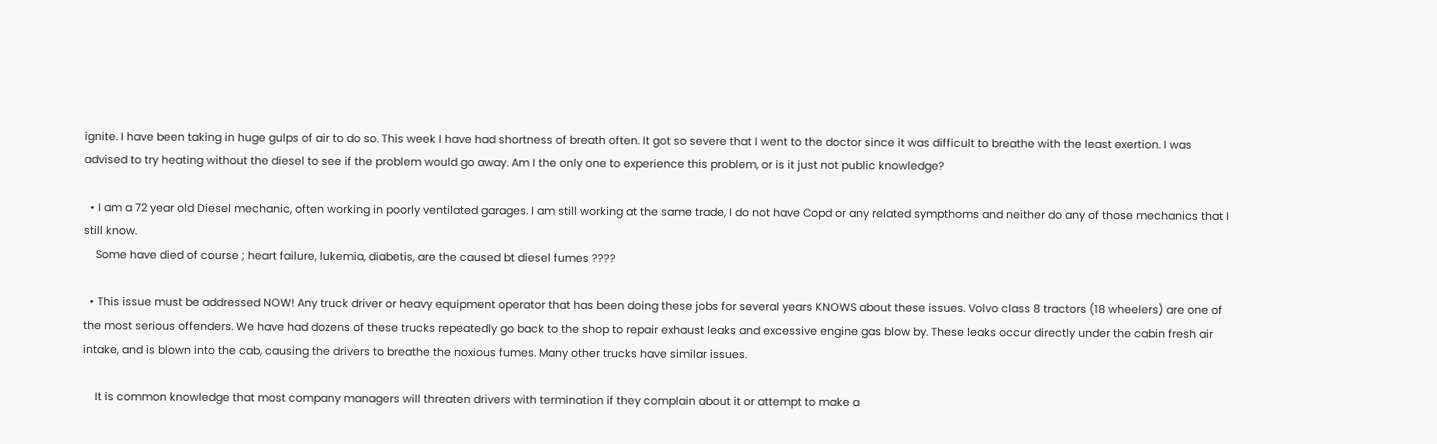ignite. I have been taking in huge gulps of air to do so. This week I have had shortness of breath often. It got so severe that I went to the doctor since it was difficult to breathe with the least exertion. I was advised to try heating without the diesel to see if the problem would go away. Am I the only one to experience this problem, or is it just not public knowledge?

  • I am a 72 year old Diesel mechanic, often working in poorly ventilated garages. I am still working at the same trade, I do not have Copd or any related sympthoms and neither do any of those mechanics that I still know.
    Some have died of course ; heart failure, lukemia, diabetis, are the caused bt diesel fumes ????

  • This issue must be addressed NOW! Any truck driver or heavy equipment operator that has been doing these jobs for several years KNOWS about these issues. Volvo class 8 tractors (18 wheelers) are one of the most serious offenders. We have had dozens of these trucks repeatedly go back to the shop to repair exhaust leaks and excessive engine gas blow by. These leaks occur directly under the cabin fresh air intake, and is blown into the cab, causing the drivers to breathe the noxious fumes. Many other trucks have similar issues.

    It is common knowledge that most company managers will threaten drivers with termination if they complain about it or attempt to make a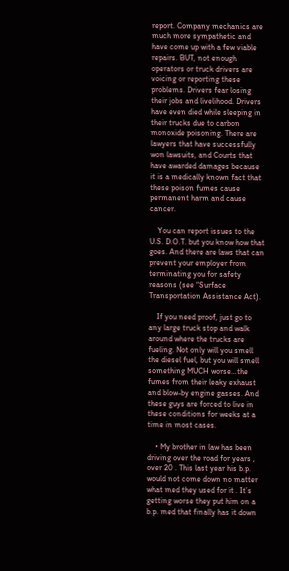report. Company mechanics are much more sympathetic and have come up with a few viable repairs. BUT, not enough operators or truck drivers are voicing or reporting these problems. Drivers fear losing their jobs and livelihood. Drivers have even died while sleeping in their trucks due to carbon monoxide poisoning. There are lawyers that have successfully won lawsuits, and Courts that have awarded damages because it is a medically known fact that these poison fumes cause permanent harm and cause cancer.

    You can report issues to the U.S. D.O.T. but you know how that goes. And there are laws that can prevent your employer from terminating you for safety reasons (see “Surface Transportation Assistance Act).

    If you need proof, just go to any large truck stop and walk around where the trucks are fueling. Not only will you smell the diesel fuel, but you will smell something MUCH worse…the fumes from their leaky exhaust and blow-by engine gasses. And these guys are forced to live in these conditions for weeks at a time in most cases.

    • My brother in law has been driving over the road for years , over 20 . This last year his b.p. would not come down no matter what med they used for it . It’s getting worse they put him on a b.p. med that finally has it down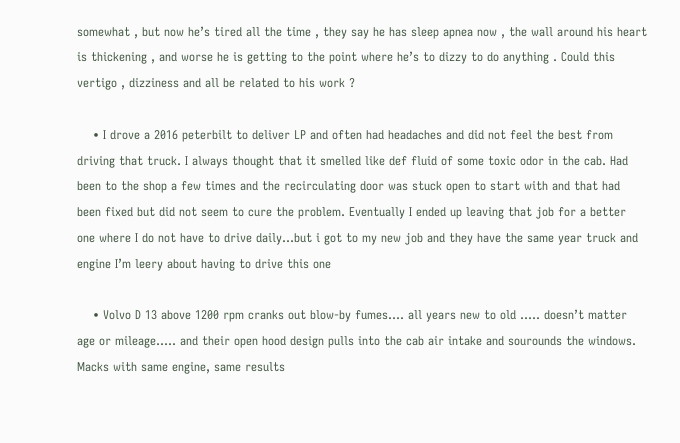somewhat , but now he’s tired all the time , they say he has sleep apnea now , the wall around his heart is thickening , and worse he is getting to the point where he’s to dizzy to do anything . Could this vertigo , dizziness and all be related to his work ?

    • I drove a 2016 peterbilt to deliver LP and often had headaches and did not feel the best from driving that truck. I always thought that it smelled like def fluid of some toxic odor in the cab. Had been to the shop a few times and the recirculating door was stuck open to start with and that had been fixed but did not seem to cure the problem. Eventually I ended up leaving that job for a better one where I do not have to drive daily…but i got to my new job and they have the same year truck and engine I’m leery about having to drive this one

    • Volvo D 13 above 1200 rpm cranks out blow-by fumes…. all years new to old ….. doesn’t matter age or mileage….. and their open hood design pulls into the cab air intake and sourounds the windows. Macks with same engine, same results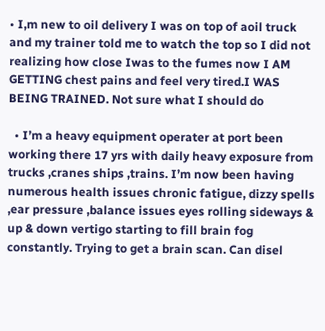• I,m new to oil delivery I was on top of aoil truck and my trainer told me to watch the top so I did not realizing how close Iwas to the fumes now I AM GETTING chest pains and feel very tired.I WAS BEING TRAINED. Not sure what I should do

  • I’m a heavy equipment operater at port been working there 17 yrs with daily heavy exposure from trucks ,cranes ships ,trains. I’m now been having numerous health issues chronic fatigue, dizzy spells ,ear pressure ,balance issues eyes rolling sideways & up & down vertigo starting to fill brain fog constantly. Trying to get a brain scan. Can disel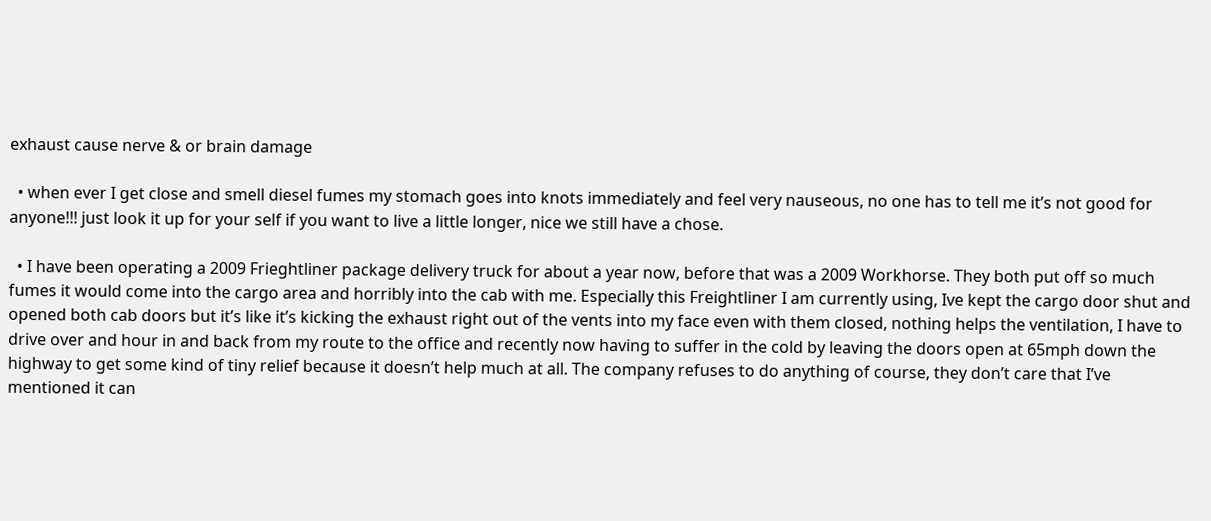exhaust cause nerve & or brain damage

  • when ever I get close and smell diesel fumes my stomach goes into knots immediately and feel very nauseous, no one has to tell me it’s not good for anyone!!! just look it up for your self if you want to live a little longer, nice we still have a chose.

  • I have been operating a 2009 Frieghtliner package delivery truck for about a year now, before that was a 2009 Workhorse. They both put off so much fumes it would come into the cargo area and horribly into the cab with me. Especially this Freightliner I am currently using, Ive kept the cargo door shut and opened both cab doors but it’s like it’s kicking the exhaust right out of the vents into my face even with them closed, nothing helps the ventilation, I have to drive over and hour in and back from my route to the office and recently now having to suffer in the cold by leaving the doors open at 65mph down the highway to get some kind of tiny relief because it doesn’t help much at all. The company refuses to do anything of course, they don’t care that I’ve mentioned it can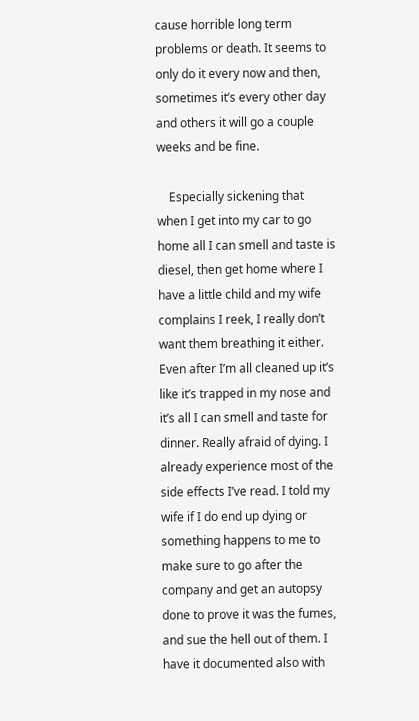cause horrible long term problems or death. It seems to only do it every now and then, sometimes it’s every other day and others it will go a couple weeks and be fine.

    Especially sickening that when I get into my car to go home all I can smell and taste is diesel, then get home where I have a little child and my wife complains I reek, I really don’t want them breathing it either. Even after I’m all cleaned up it’s like it’s trapped in my nose and it’s all I can smell and taste for dinner. Really afraid of dying. I already experience most of the side effects I’ve read. I told my wife if I do end up dying or something happens to me to make sure to go after the company and get an autopsy done to prove it was the fumes, and sue the hell out of them. I have it documented also with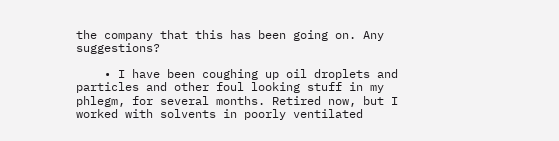the company that this has been going on. Any suggestions?

    • I have been coughing up oil droplets and particles and other foul looking stuff in my phlegm, for several months. Retired now, but I worked with solvents in poorly ventilated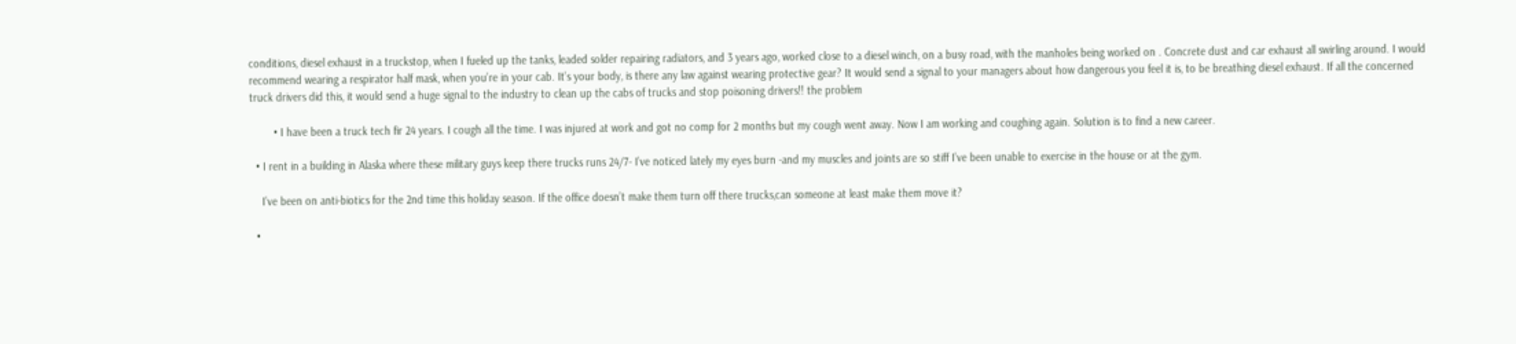conditions, diesel exhaust in a truckstop, when I fueled up the tanks, leaded solder repairing radiators, and 3 years ago, worked close to a diesel winch, on a busy road, with the manholes being worked on . Concrete dust and car exhaust all swirling around. I would recommend wearing a respirator half mask, when you’re in your cab. It’s your body, is there any law against wearing protective gear? It would send a signal to your managers about how dangerous you feel it is, to be breathing diesel exhaust. If all the concerned truck drivers did this, it would send a huge signal to the industry to clean up the cabs of trucks and stop poisoning drivers!! the problem

        • I have been a truck tech fir 24 years. I cough all the time. I was injured at work and got no comp for 2 months but my cough went away. Now I am working and coughing again. Solution is to find a new career.

  • I rent in a building in Alaska where these military guys keep there trucks runs 24/7- I’ve noticed lately my eyes burn -and my muscles and joints are so stiff I’ve been unable to exercise in the house or at the gym.

    I’ve been on anti-biotics for the 2nd time this holiday season. If the office doesn’t make them turn off there trucks,can someone at least make them move it?

  •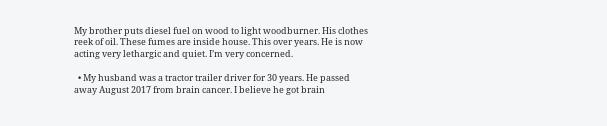My brother puts diesel fuel on wood to light woodburner. His clothes reek of oil. These fumes are inside house. This over years. He is now acting very lethargic and quiet. I’m very concerned.

  • My husband was a tractor trailer driver for 30 years. He passed away August 2017 from brain cancer. I believe he got brain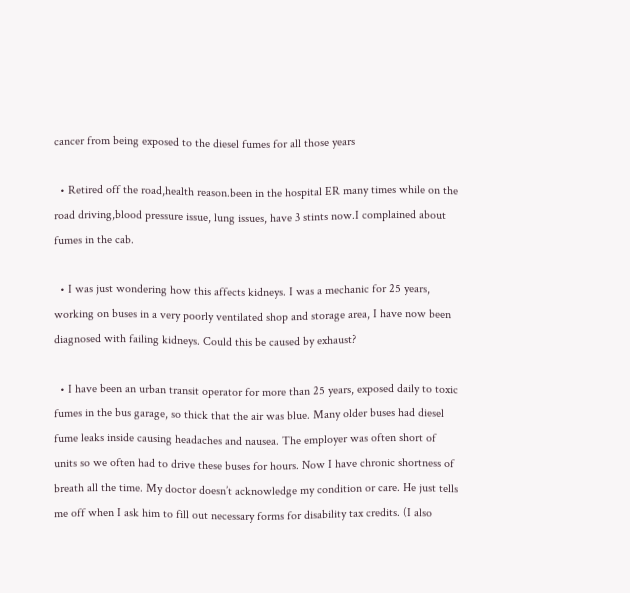cancer from being exposed to the diesel fumes for all those years

  • Retired off the road,health reason.been in the hospital ER many times while on the road driving,blood pressure issue, lung issues, have 3 stints now.I complained about fumes in the cab.

  • I was just wondering how this affects kidneys. I was a mechanic for 25 years, working on buses in a very poorly ventilated shop and storage area, I have now been diagnosed with failing kidneys. Could this be caused by exhaust?

  • I have been an urban transit operator for more than 25 years, exposed daily to toxic fumes in the bus garage, so thick that the air was blue. Many older buses had diesel fume leaks inside causing headaches and nausea. The employer was often short of units so we often had to drive these buses for hours. Now I have chronic shortness of breath all the time. My doctor doesn’t acknowledge my condition or care. He just tells me off when I ask him to fill out necessary forms for disability tax credits. (I also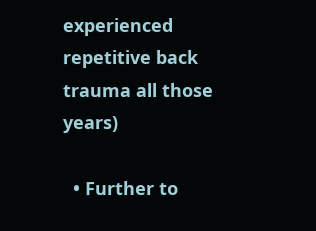experienced repetitive back trauma all those years)

  • Further to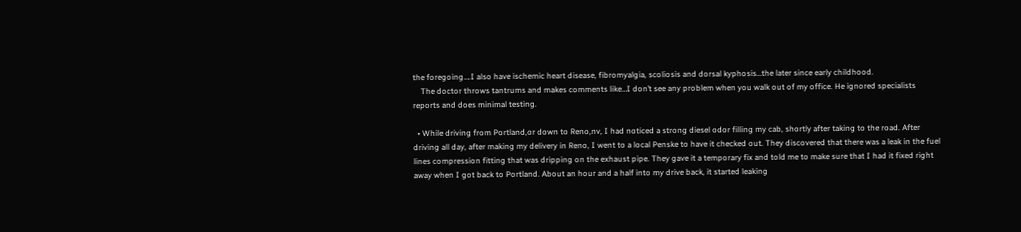the foregoing….I also have ischemic heart disease, fibromyalgia, scoliosis and dorsal kyphosis…the later since early childhood.
    The doctor throws tantrums and makes comments like…I don’t see any problem when you walk out of my office. He ignored specialists reports and does minimal testing.

  • While driving from Portland,or down to Reno,nv, I had noticed a strong diesel odor filling my cab, shortly after taking to the road. After driving all day, after making my delivery in Reno, I went to a local Penske to have it checked out. They discovered that there was a leak in the fuel lines compression fitting that was dripping on the exhaust pipe. They gave it a temporary fix and told me to make sure that I had it fixed right away when I got back to Portland. About an hour and a half into my drive back, it started leaking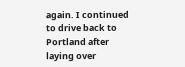again. I continued to drive back to Portland after laying over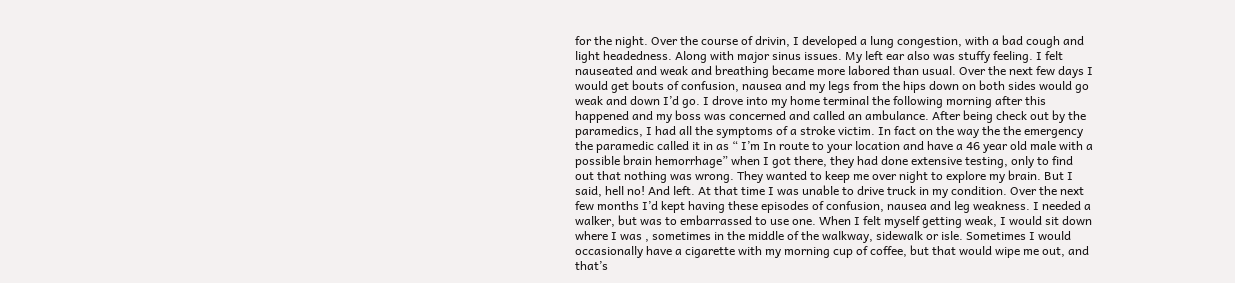for the night. Over the course of drivin, I developed a lung congestion, with a bad cough and light headedness. Along with major sinus issues. My left ear also was stuffy feeling. I felt nauseated and weak and breathing became more labored than usual. Over the next few days I would get bouts of confusion, nausea and my legs from the hips down on both sides would go weak and down I’d go. I drove into my home terminal the following morning after this happened and my boss was concerned and called an ambulance. After being check out by the paramedics, I had all the symptoms of a stroke victim. In fact on the way the the emergency the paramedic called it in as “ I’m In route to your location and have a 46 year old male with a possible brain hemorrhage” when I got there, they had done extensive testing, only to find out that nothing was wrong. They wanted to keep me over night to explore my brain. But I said, hell no! And left. At that time I was unable to drive truck in my condition. Over the next few months I’d kept having these episodes of confusion, nausea and leg weakness. I needed a walker, but was to embarrassed to use one. When I felt myself getting weak, I would sit down where I was , sometimes in the middle of the walkway, sidewalk or isle. Sometimes I would occasionally have a cigarette with my morning cup of coffee, but that would wipe me out, and that’s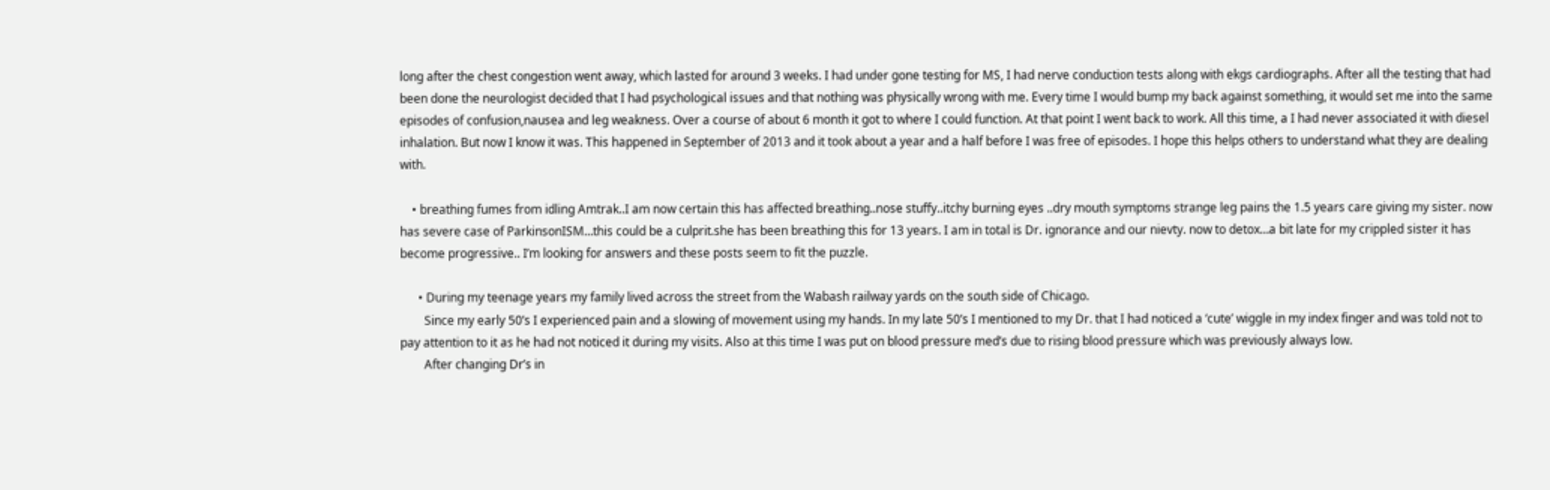long after the chest congestion went away, which lasted for around 3 weeks. I had under gone testing for MS, I had nerve conduction tests along with ekgs cardiographs. After all the testing that had been done the neurologist decided that I had psychological issues and that nothing was physically wrong with me. Every time I would bump my back against something, it would set me into the same episodes of confusion,nausea and leg weakness. Over a course of about 6 month it got to where I could function. At that point I went back to work. All this time, a I had never associated it with diesel inhalation. But now I know it was. This happened in September of 2013 and it took about a year and a half before I was free of episodes. I hope this helps others to understand what they are dealing with.

    • breathing fumes from idling Amtrak..I am now certain this has affected breathing..nose stuffy..itchy burning eyes ..dry mouth symptoms strange leg pains the 1.5 years care giving my sister. now has severe case of ParkinsonISM…this could be a culprit.she has been breathing this for 13 years. I am in total is Dr. ignorance and our nievty. now to detox…a bit late for my crippled sister it has become progressive.. I’m looking for answers and these posts seem to fit the puzzle.

      • During my teenage years my family lived across the street from the Wabash railway yards on the south side of Chicago.
        Since my early 50’s I experienced pain and a slowing of movement using my hands. In my late 50’s I mentioned to my Dr. that I had noticed a ‘cute’ wiggle in my index finger and was told not to pay attention to it as he had not noticed it during my visits. Also at this time I was put on blood pressure med’s due to rising blood pressure which was previously always low.
        After changing Dr’s in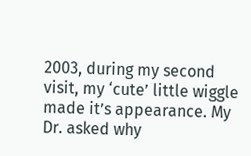2003, during my second visit, my ‘cute’ little wiggle made it’s appearance. My Dr. asked why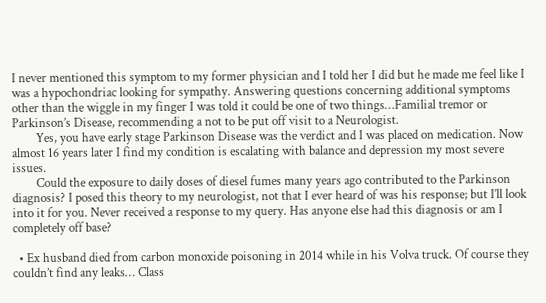I never mentioned this symptom to my former physician and I told her I did but he made me feel like I was a hypochondriac looking for sympathy. Answering questions concerning additional symptoms other than the wiggle in my finger I was told it could be one of two things…Familial tremor or Parkinson’s Disease, recommending a not to be put off visit to a Neurologist.
        Yes, you have early stage Parkinson Disease was the verdict and I was placed on medication. Now almost 16 years later I find my condition is escalating with balance and depression my most severe issues.
        Could the exposure to daily doses of diesel fumes many years ago contributed to the Parkinson diagnosis? I posed this theory to my neurologist, not that I ever heard of was his response; but I’ll look into it for you. Never received a response to my query. Has anyone else had this diagnosis or am I completely off base?

  • Ex husband died from carbon monoxide poisoning in 2014 while in his Volva truck. Of course they couldn’t find any leaks… Class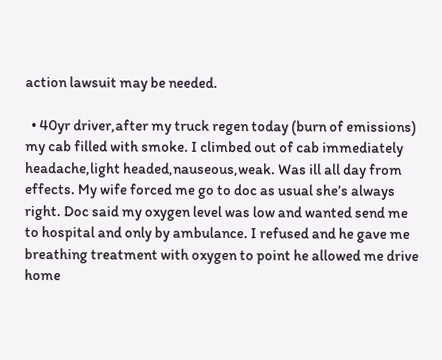action lawsuit may be needed.

  • 40yr driver,after my truck regen today (burn of emissions) my cab filled with smoke. I climbed out of cab immediately headache,light headed,nauseous,weak. Was ill all day from effects. My wife forced me go to doc as usual she’s always right. Doc said my oxygen level was low and wanted send me to hospital and only by ambulance. I refused and he gave me breathing treatment with oxygen to point he allowed me drive home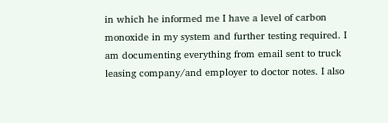in which he informed me I have a level of carbon monoxide in my system and further testing required. I am documenting everything from email sent to truck leasing company/and employer to doctor notes. I also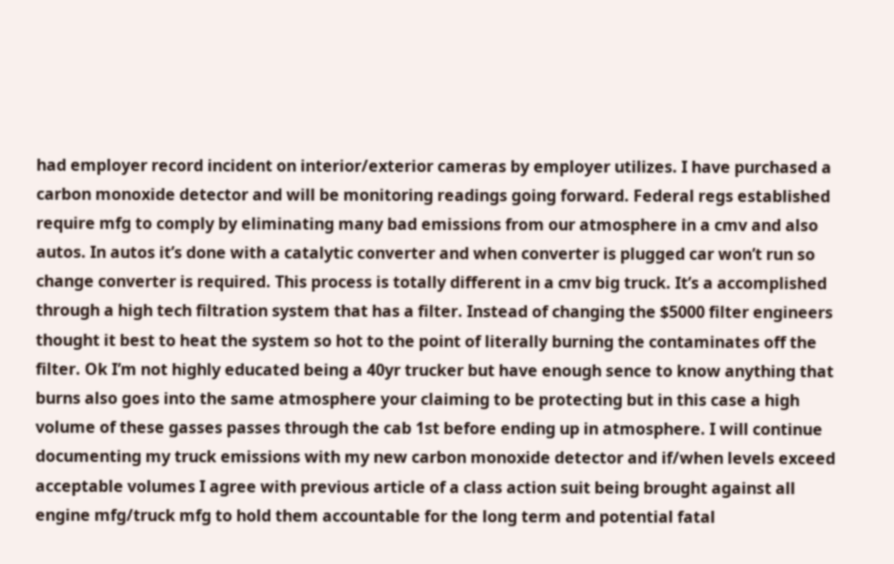had employer record incident on interior/exterior cameras by employer utilizes. I have purchased a carbon monoxide detector and will be monitoring readings going forward. Federal regs established require mfg to comply by eliminating many bad emissions from our atmosphere in a cmv and also autos. In autos it’s done with a catalytic converter and when converter is plugged car won’t run so change converter is required. This process is totally different in a cmv big truck. It’s a accomplished through a high tech filtration system that has a filter. Instead of changing the $5000 filter engineers thought it best to heat the system so hot to the point of literally burning the contaminates off the filter. Ok I’m not highly educated being a 40yr trucker but have enough sence to know anything that burns also goes into the same atmosphere your claiming to be protecting but in this case a high volume of these gasses passes through the cab 1st before ending up in atmosphere. I will continue documenting my truck emissions with my new carbon monoxide detector and if/when levels exceed acceptable volumes I agree with previous article of a class action suit being brought against all engine mfg/truck mfg to hold them accountable for the long term and potential fatal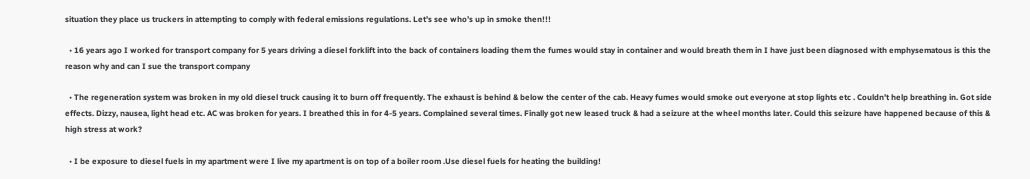situation they place us truckers in attempting to comply with federal emissions regulations. Let’s see who’s up in smoke then!!!

  • 16 years ago I worked for transport company for 5 years driving a diesel forklift into the back of containers loading them the fumes would stay in container and would breath them in I have just been diagnosed with emphysematous is this the reason why and can I sue the transport company

  • The regeneration system was broken in my old diesel truck causing it to burn off frequently. The exhaust is behind & below the center of the cab. Heavy fumes would smoke out everyone at stop lights etc . Couldn’t help breathing in. Got side effects. Dizzy, nausea, light head etc. AC was broken for years. I breathed this in for 4-5 years. Complained several times. Finally got new leased truck & had a seizure at the wheel months later. Could this seizure have happened because of this & high stress at work?

  • I be exposure to diesel fuels in my apartment were I live my apartment is on top of a boiler room .Use diesel fuels for heating the building!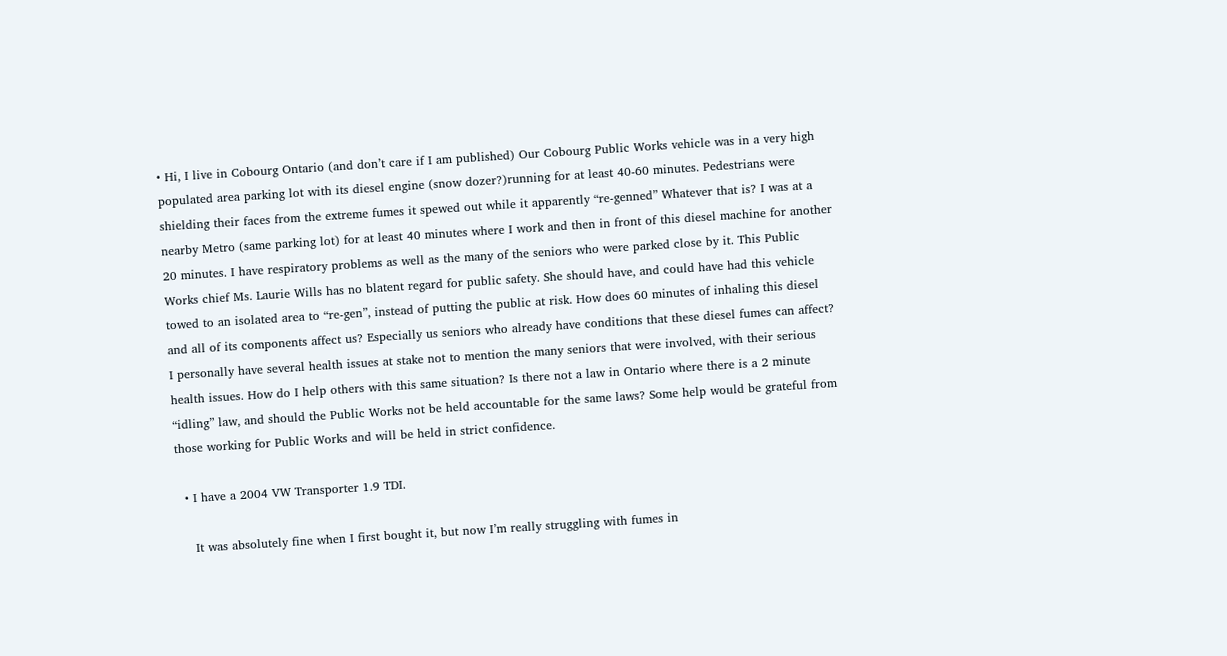• Hi, I live in Cobourg Ontario (and don’t care if I am published) Our Cobourg Public Works vehicle was in a very high populated area parking lot with its diesel engine (snow dozer?)running for at least 40-60 minutes. Pedestrians were shielding their faces from the extreme fumes it spewed out while it apparently “re-genned” Whatever that is? I was at a nearby Metro (same parking lot) for at least 40 minutes where I work and then in front of this diesel machine for another 20 minutes. I have respiratory problems as well as the many of the seniors who were parked close by it. This Public Works chief Ms. Laurie Wills has no blatent regard for public safety. She should have, and could have had this vehicle towed to an isolated area to “re-gen”, instead of putting the public at risk. How does 60 minutes of inhaling this diesel and all of its components affect us? Especially us seniors who already have conditions that these diesel fumes can affect? I personally have several health issues at stake not to mention the many seniors that were involved, with their serious health issues. How do I help others with this same situation? Is there not a law in Ontario where there is a 2 minute “idling” law, and should the Public Works not be held accountable for the same laws? Some help would be grateful from those working for Public Works and will be held in strict confidence.

  • I have a 2004 VW Transporter 1.9 TDI.

    It was absolutely fine when I first bought it, but now I’m really struggling with fumes in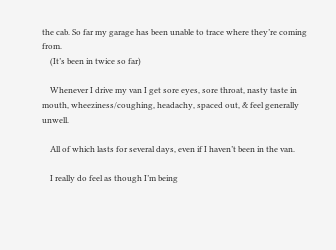the cab. So far my garage has been unable to trace where they’re coming from.
    (It’s been in twice so far)

    Whenever I drive my van I get sore eyes, sore throat, nasty taste in mouth, wheeziness/coughing, headachy, spaced out, & feel generally unwell.

    All of which lasts for several days, even if I haven’t been in the van.

    I really do feel as though I’m being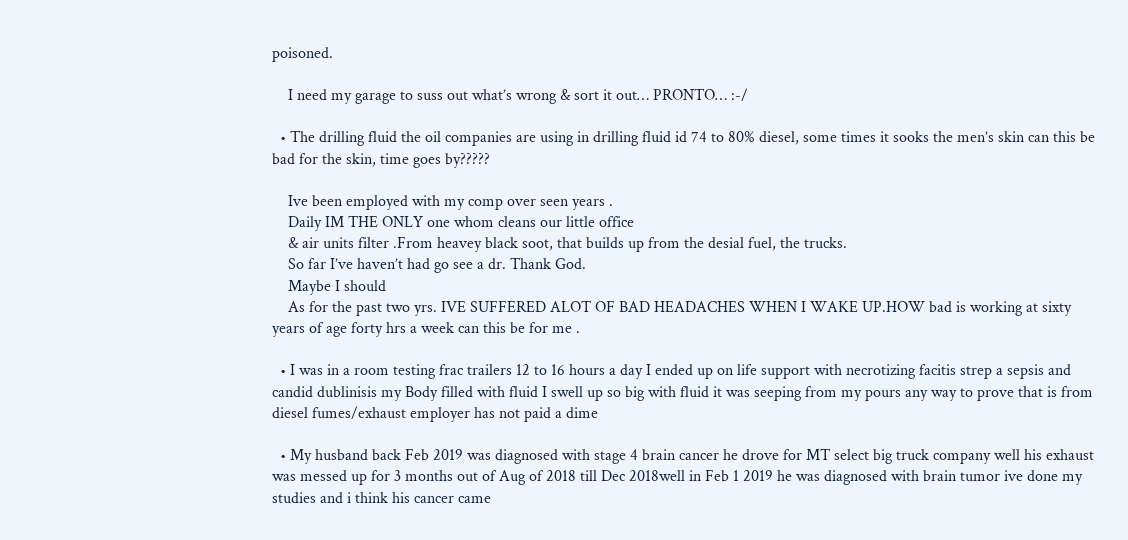poisoned.

    I need my garage to suss out what’s wrong & sort it out… PRONTO… :-/

  • The drilling fluid the oil companies are using in drilling fluid id 74 to 80% diesel, some times it sooks the men’s skin can this be bad for the skin, time goes by?????

    Ive been employed with my comp over seen years .
    Daily IM THE ONLY one whom cleans our little office
    & air units filter .From heavey black soot, that builds up from the desial fuel, the trucks.
    So far I’ve haven’t had go see a dr. Thank God.
    Maybe I should
    As for the past two yrs. IVE SUFFERED ALOT OF BAD HEADACHES WHEN I WAKE UP.HOW bad is working at sixty years of age forty hrs a week can this be for me .

  • I was in a room testing frac trailers 12 to 16 hours a day I ended up on life support with necrotizing facitis strep a sepsis and candid dublinisis my Body filled with fluid I swell up so big with fluid it was seeping from my pours any way to prove that is from diesel fumes/exhaust employer has not paid a dime

  • My husband back Feb 2019 was diagnosed with stage 4 brain cancer he drove for MT select big truck company well his exhaust was messed up for 3 months out of Aug of 2018 till Dec 2018well in Feb 1 2019 he was diagnosed with brain tumor ive done my studies and i think his cancer came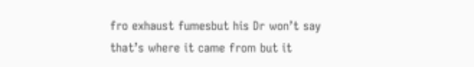fro exhaust fumesbut his Dr won’t say that’s where it came from but it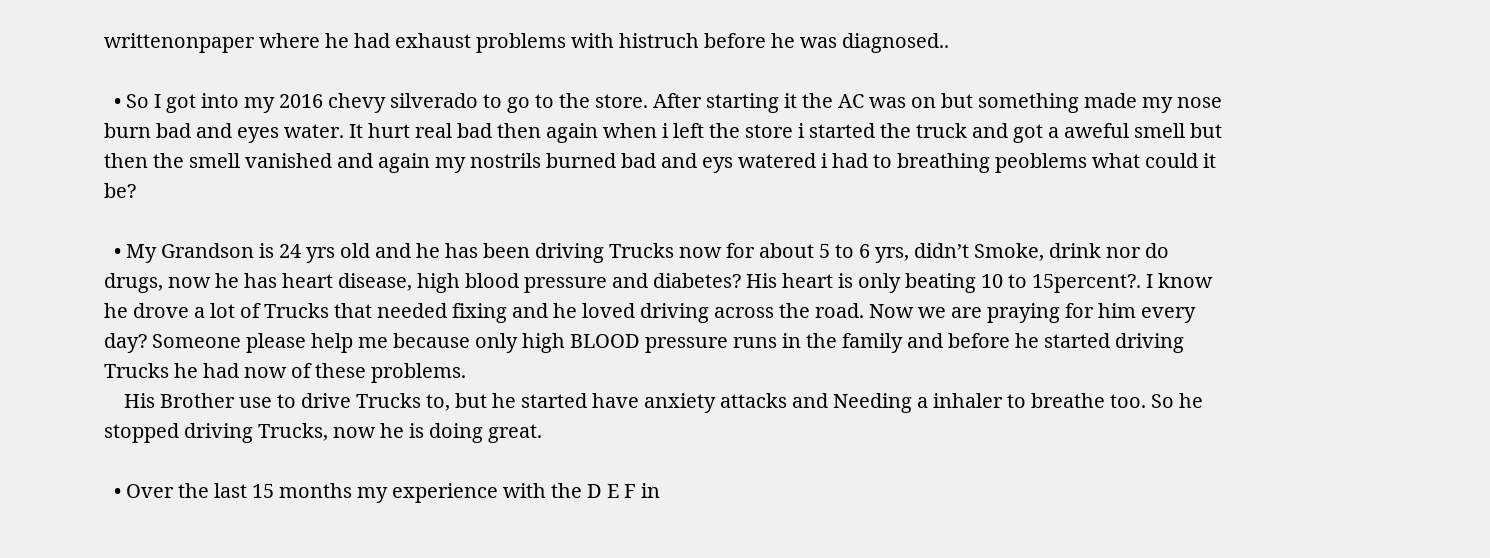writtenonpaper where he had exhaust problems with histruch before he was diagnosed..

  • So I got into my 2016 chevy silverado to go to the store. After starting it the AC was on but something made my nose burn bad and eyes water. It hurt real bad then again when i left the store i started the truck and got a aweful smell but then the smell vanished and again my nostrils burned bad and eys watered i had to breathing peoblems what could it be?

  • My Grandson is 24 yrs old and he has been driving Trucks now for about 5 to 6 yrs, didn’t Smoke, drink nor do drugs, now he has heart disease, high blood pressure and diabetes? His heart is only beating 10 to 15percent?. I know he drove a lot of Trucks that needed fixing and he loved driving across the road. Now we are praying for him every day? Someone please help me because only high BLOOD pressure runs in the family and before he started driving Trucks he had now of these problems.
    His Brother use to drive Trucks to, but he started have anxiety attacks and Needing a inhaler to breathe too. So he stopped driving Trucks, now he is doing great.

  • Over the last 15 months my experience with the D E F in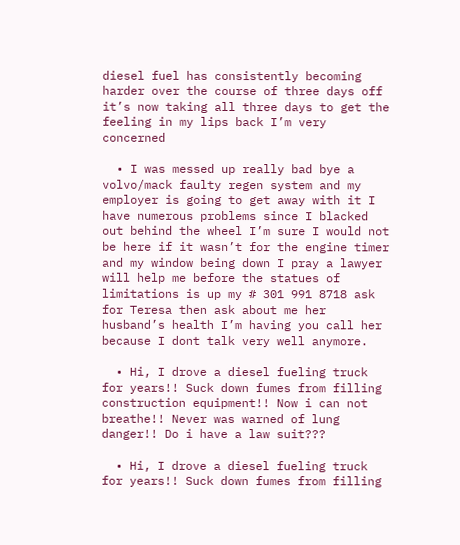diesel fuel has consistently becoming harder over the course of three days off it’s now taking all three days to get the feeling in my lips back I’m very concerned

  • I was messed up really bad bye a volvo/mack faulty regen system and my employer is going to get away with it I have numerous problems since I blacked out behind the wheel I’m sure I would not be here if it wasn’t for the engine timer and my window being down I pray a lawyer will help me before the statues of limitations is up my # 301 991 8718 ask for Teresa then ask about me her husband’s health I’m having you call her because I dont talk very well anymore.

  • Hi, I drove a diesel fueling truck for years!! Suck down fumes from filling construction equipment!! Now i can not breathe!! Never was warned of lung danger!! Do i have a law suit???

  • Hi, I drove a diesel fueling truck for years!! Suck down fumes from filling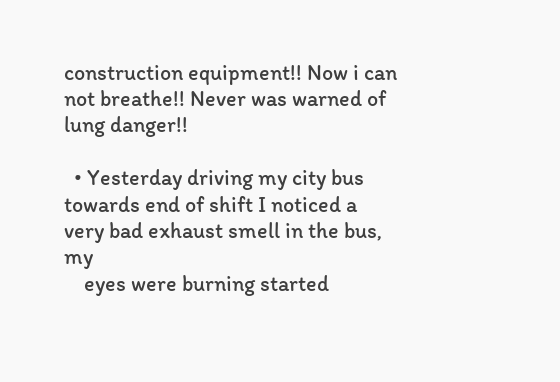construction equipment!! Now i can not breathe!! Never was warned of lung danger!!

  • Yesterday driving my city bus towards end of shift I noticed a very bad exhaust smell in the bus, my
    eyes were burning started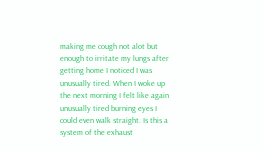making me cough not alot but enough to irritate my lungs after getting home I noticed I was unusually tired. When I woke up the next morning I felt like again unusually tired burning eyes I could even walk straight. Is this a system of the exhaust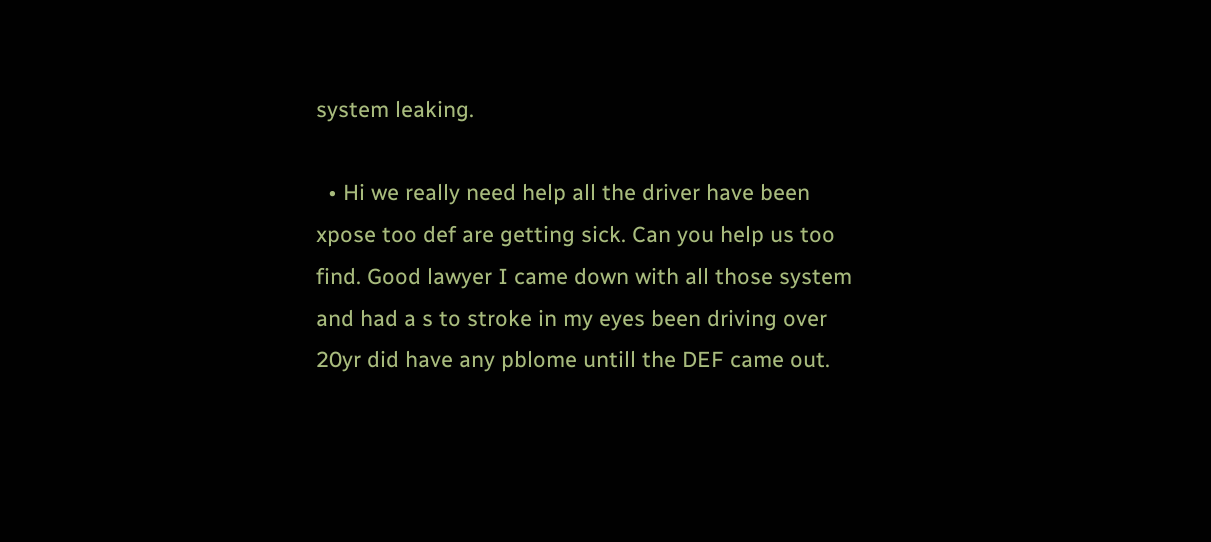system leaking.

  • Hi we really need help all the driver have been xpose too def are getting sick. Can you help us too find. Good lawyer I came down with all those system and had a s to stroke in my eyes been driving over 20yr did have any pblome untill the DEF came out.